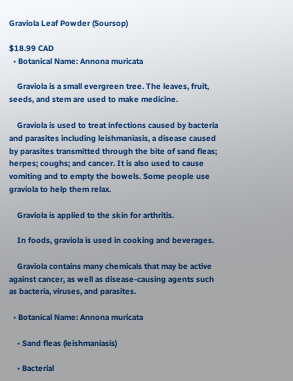Graviola Leaf Powder (Soursop)

$18.99 CAD
  • Botanical Name: Annona muricata

    Graviola is a small evergreen tree. The leaves, fruit, seeds, and stem are used to make medicine.

    Graviola is used to treat infections caused by bacteria and parasites including leishmaniasis, a disease caused by parasites transmitted through the bite of sand fleas; herpes; coughs; and cancer. It is also used to cause vomiting and to empty the bowels. Some people use graviola to help them relax.

    Graviola is applied to the skin for arthritis.

    In foods, graviola is used in cooking and beverages.

    Graviola contains many chemicals that may be active against cancer, as well as disease-causing agents such as bacteria, viruses, and parasites.

  • Botanical Name: Annona muricata

    • Sand fleas (leishmaniasis)

    • Bacterial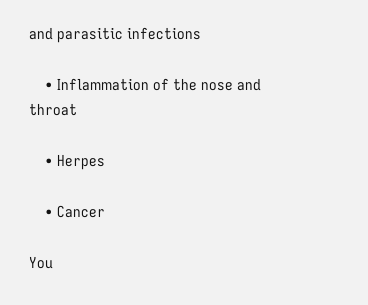and parasitic infections

    • Inflammation of the nose and throat

    • Herpes

    • Cancer

You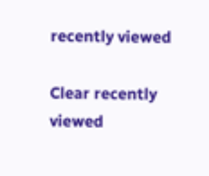recently viewed

Clear recently viewed